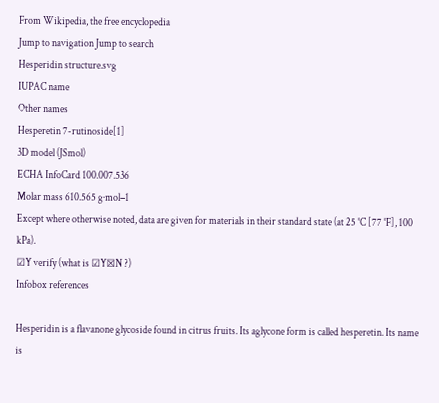From Wikipedia, the free encyclopedia
Jump to navigation Jump to search
Hesperidin structure.svg
IUPAC name
Other names
Hesperetin 7-rutinoside[1]
3D model (JSmol)
ECHA InfoCard 100.007.536
Molar mass 610.565 g·mol−1
Except where otherwise noted, data are given for materials in their standard state (at 25 °C [77 °F], 100 kPa).
☑Y verify (what is ☑Y☒N ?)
Infobox references

Hesperidin is a flavanone glycoside found in citrus fruits. Its aglycone form is called hesperetin. Its name is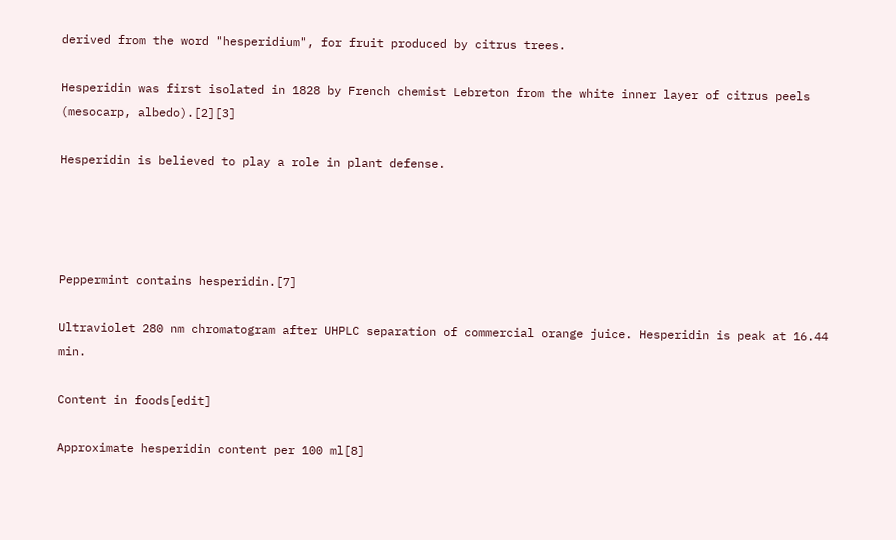derived from the word "hesperidium", for fruit produced by citrus trees.

Hesperidin was first isolated in 1828 by French chemist Lebreton from the white inner layer of citrus peels (mesocarp, albedo).[2][3]

Hesperidin is believed to play a role in plant defense.




Peppermint contains hesperidin.[7]

Ultraviolet 280 nm chromatogram after UHPLC separation of commercial orange juice. Hesperidin is peak at 16.44 min.

Content in foods[edit]

Approximate hesperidin content per 100 ml[8]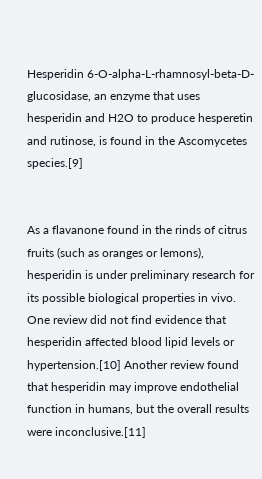Hesperidin 6-O-alpha-L-rhamnosyl-beta-D-glucosidase, an enzyme that uses hesperidin and H2O to produce hesperetin and rutinose, is found in the Ascomycetes species.[9]


As a flavanone found in the rinds of citrus fruits (such as oranges or lemons), hesperidin is under preliminary research for its possible biological properties in vivo. One review did not find evidence that hesperidin affected blood lipid levels or hypertension.[10] Another review found that hesperidin may improve endothelial function in humans, but the overall results were inconclusive.[11]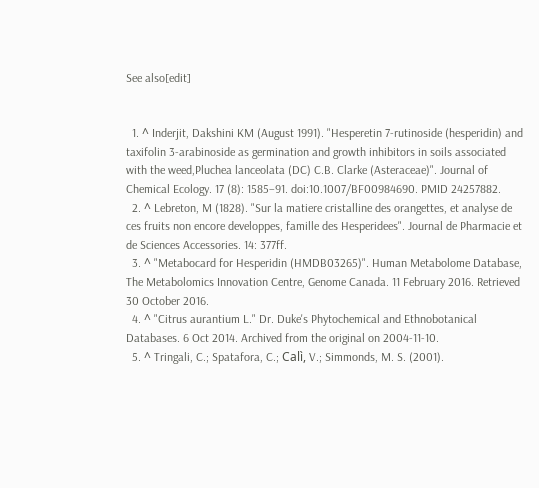See also[edit]


  1. ^ Inderjit, Dakshini KM (August 1991). "Hesperetin 7-rutinoside (hesperidin) and taxifolin 3-arabinoside as germination and growth inhibitors in soils associated with the weed,Pluchea lanceolata (DC) C.B. Clarke (Asteraceae)". Journal of Chemical Ecology. 17 (8): 1585–91. doi:10.1007/BF00984690. PMID 24257882.
  2. ^ Lebreton, M (1828). "Sur la matiere cristalline des orangettes, et analyse de ces fruits non encore developpes, famille des Hesperidees". Journal de Pharmacie et de Sciences Accessories. 14: 377ff.
  3. ^ "Metabocard for Hesperidin (HMDB03265)". Human Metabolome Database, The Metabolomics Innovation Centre, Genome Canada. 11 February 2016. Retrieved 30 October 2016.
  4. ^ "Citrus aurantium L." Dr. Duke's Phytochemical and Ethnobotanical Databases. 6 Oct 2014. Archived from the original on 2004-11-10.
  5. ^ Tringali, C.; Spatafora, C.; Calì, V.; Simmonds, M. S. (2001).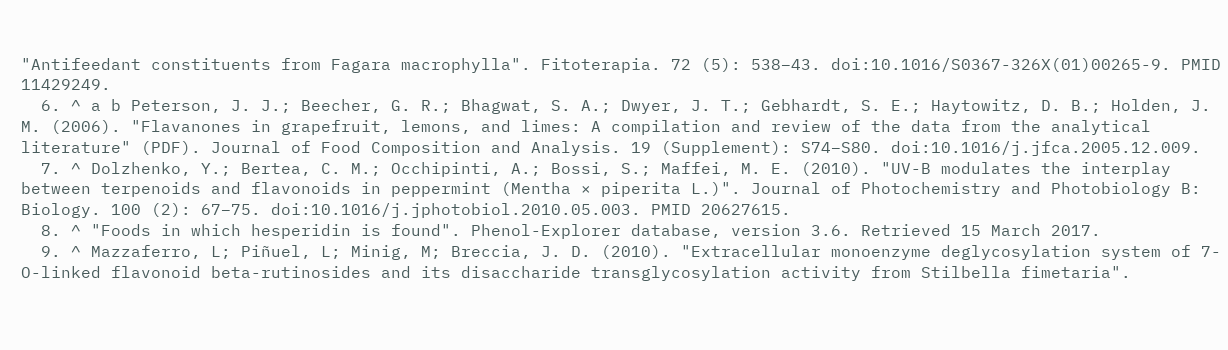"Antifeedant constituents from Fagara macrophylla". Fitoterapia. 72 (5): 538–43. doi:10.1016/S0367-326X(01)00265-9. PMID 11429249.
  6. ^ a b Peterson, J. J.; Beecher, G. R.; Bhagwat, S. A.; Dwyer, J. T.; Gebhardt, S. E.; Haytowitz, D. B.; Holden, J. M. (2006). "Flavanones in grapefruit, lemons, and limes: A compilation and review of the data from the analytical literature" (PDF). Journal of Food Composition and Analysis. 19 (Supplement): S74–S80. doi:10.1016/j.jfca.2005.12.009.
  7. ^ Dolzhenko, Y.; Bertea, C. M.; Occhipinti, A.; Bossi, S.; Maffei, M. E. (2010). "UV-B modulates the interplay between terpenoids and flavonoids in peppermint (Mentha × piperita L.)". Journal of Photochemistry and Photobiology B: Biology. 100 (2): 67–75. doi:10.1016/j.jphotobiol.2010.05.003. PMID 20627615.
  8. ^ "Foods in which hesperidin is found". Phenol-Explorer database, version 3.6. Retrieved 15 March 2017.
  9. ^ Mazzaferro, L; Piñuel, L; Minig, M; Breccia, J. D. (2010). "Extracellular monoenzyme deglycosylation system of 7-O-linked flavonoid beta-rutinosides and its disaccharide transglycosylation activity from Stilbella fimetaria".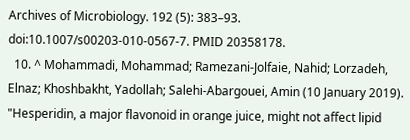Archives of Microbiology. 192 (5): 383–93. doi:10.1007/s00203-010-0567-7. PMID 20358178.
  10. ^ Mohammadi, Mohammad; Ramezani-Jolfaie, Nahid; Lorzadeh, Elnaz; Khoshbakht, Yadollah; Salehi-Abargouei, Amin (10 January 2019). "Hesperidin, a major flavonoid in orange juice, might not affect lipid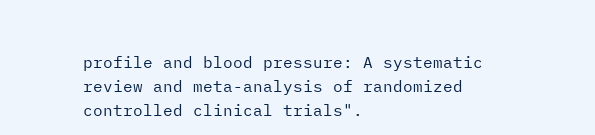profile and blood pressure: A systematic review and meta-analysis of randomized controlled clinical trials".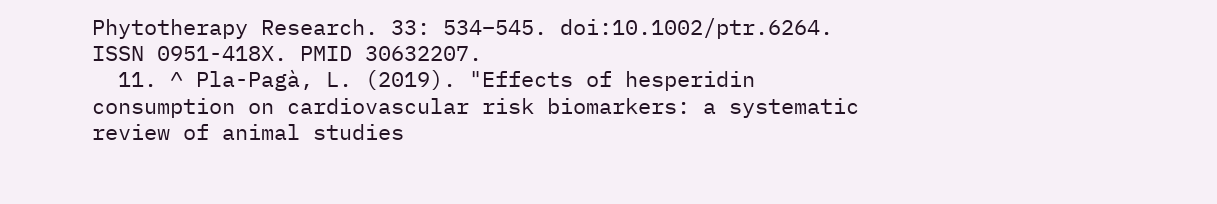Phytotherapy Research. 33: 534–545. doi:10.1002/ptr.6264. ISSN 0951-418X. PMID 30632207.
  11. ^ Pla-Pagà, L. (2019). "Effects of hesperidin consumption on cardiovascular risk biomarkers: a systematic review of animal studies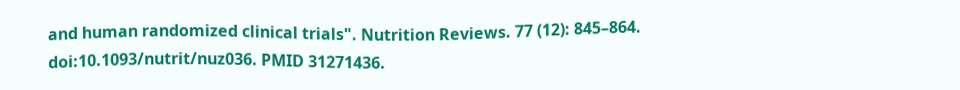and human randomized clinical trials". Nutrition Reviews. 77 (12): 845–864. doi:10.1093/nutrit/nuz036. PMID 31271436.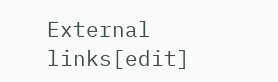External links[edit]